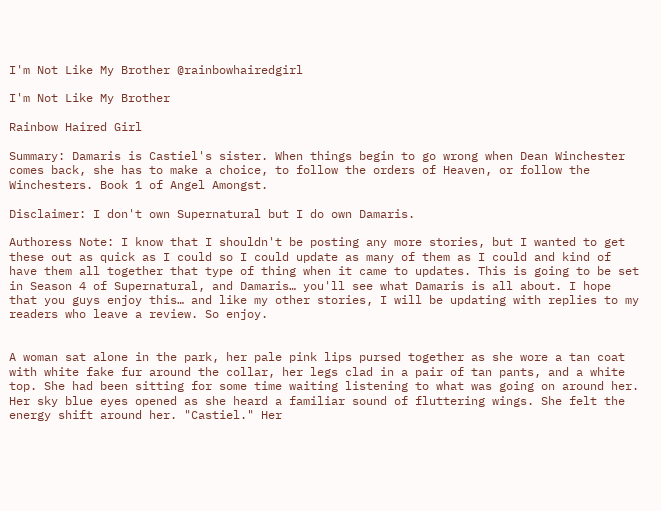I'm Not Like My Brother @rainbowhairedgirl

I'm Not Like My Brother

Rainbow Haired Girl

Summary: Damaris is Castiel's sister. When things begin to go wrong when Dean Winchester comes back, she has to make a choice, to follow the orders of Heaven, or follow the Winchesters. Book 1 of Angel Amongst.

Disclaimer: I don't own Supernatural but I do own Damaris.

Authoress Note: I know that I shouldn't be posting any more stories, but I wanted to get these out as quick as I could so I could update as many of them as I could and kind of have them all together that type of thing when it came to updates. This is going to be set in Season 4 of Supernatural, and Damaris… you'll see what Damaris is all about. I hope that you guys enjoy this… and like my other stories, I will be updating with replies to my readers who leave a review. So enjoy.


A woman sat alone in the park, her pale pink lips pursed together as she wore a tan coat with white fake fur around the collar, her legs clad in a pair of tan pants, and a white top. She had been sitting for some time waiting listening to what was going on around her. Her sky blue eyes opened as she heard a familiar sound of fluttering wings. She felt the energy shift around her. "Castiel." Her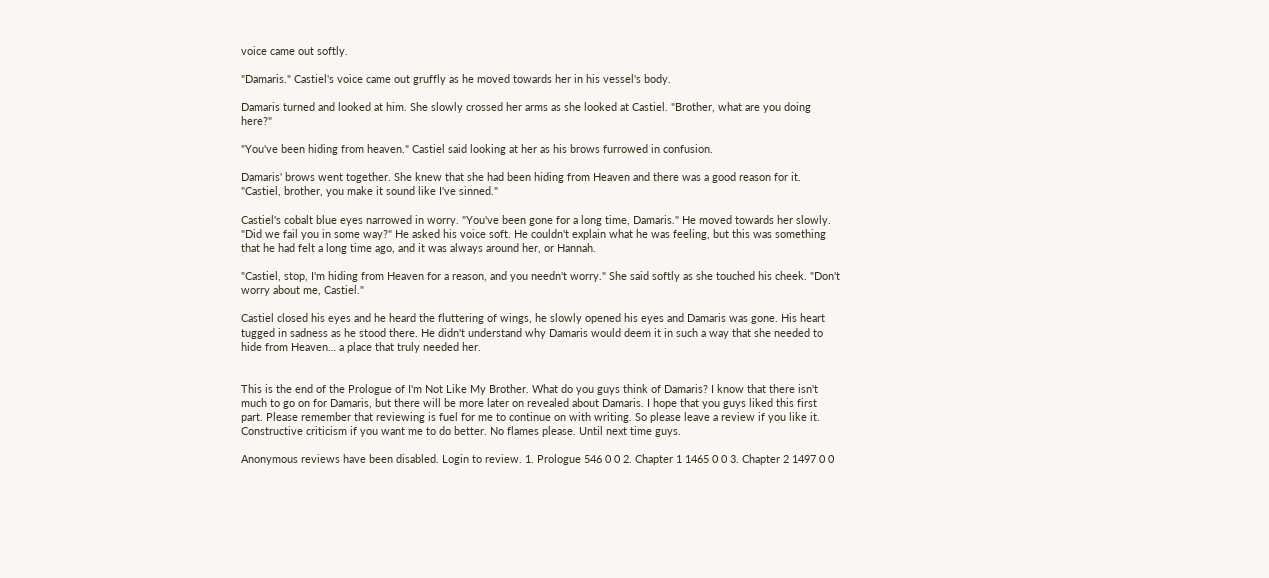voice came out softly.

"Damaris." Castiel's voice came out gruffly as he moved towards her in his vessel's body.

Damaris turned and looked at him. She slowly crossed her arms as she looked at Castiel. "Brother, what are you doing here?"

"You've been hiding from heaven." Castiel said looking at her as his brows furrowed in confusion.

Damaris' brows went together. She knew that she had been hiding from Heaven and there was a good reason for it. "Castiel, brother, you make it sound like I've sinned."

Castiel's cobalt blue eyes narrowed in worry. "You've been gone for a long time, Damaris." He moved towards her slowly. "Did we fail you in some way?" He asked his voice soft. He couldn't explain what he was feeling, but this was something that he had felt a long time ago, and it was always around her, or Hannah.

"Castiel, stop, I'm hiding from Heaven for a reason, and you needn't worry." She said softly as she touched his cheek. "Don't worry about me, Castiel."

Castiel closed his eyes and he heard the fluttering of wings, he slowly opened his eyes and Damaris was gone. His heart tugged in sadness as he stood there. He didn't understand why Damaris would deem it in such a way that she needed to hide from Heaven… a place that truly needed her.


This is the end of the Prologue of I'm Not Like My Brother. What do you guys think of Damaris? I know that there isn't much to go on for Damaris, but there will be more later on revealed about Damaris. I hope that you guys liked this first part. Please remember that reviewing is fuel for me to continue on with writing. So please leave a review if you like it. Constructive criticism if you want me to do better. No flames please. Until next time guys.

Anonymous reviews have been disabled. Login to review. 1. Prologue 546 0 0 2. Chapter 1 1465 0 0 3. Chapter 2 1497 0 0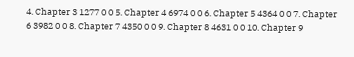4. Chapter 3 1277 0 0 5. Chapter 4 6974 0 0 6. Chapter 5 4364 0 0 7. Chapter 6 3982 0 0 8. Chapter 7 4350 0 0 9. Chapter 8 4631 0 0 10. Chapter 9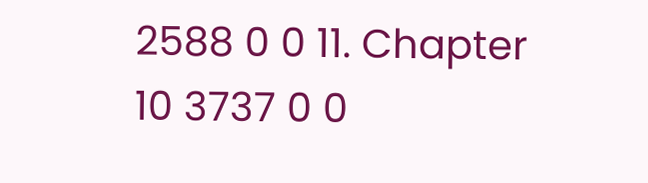2588 0 0 11. Chapter 10 3737 0 0